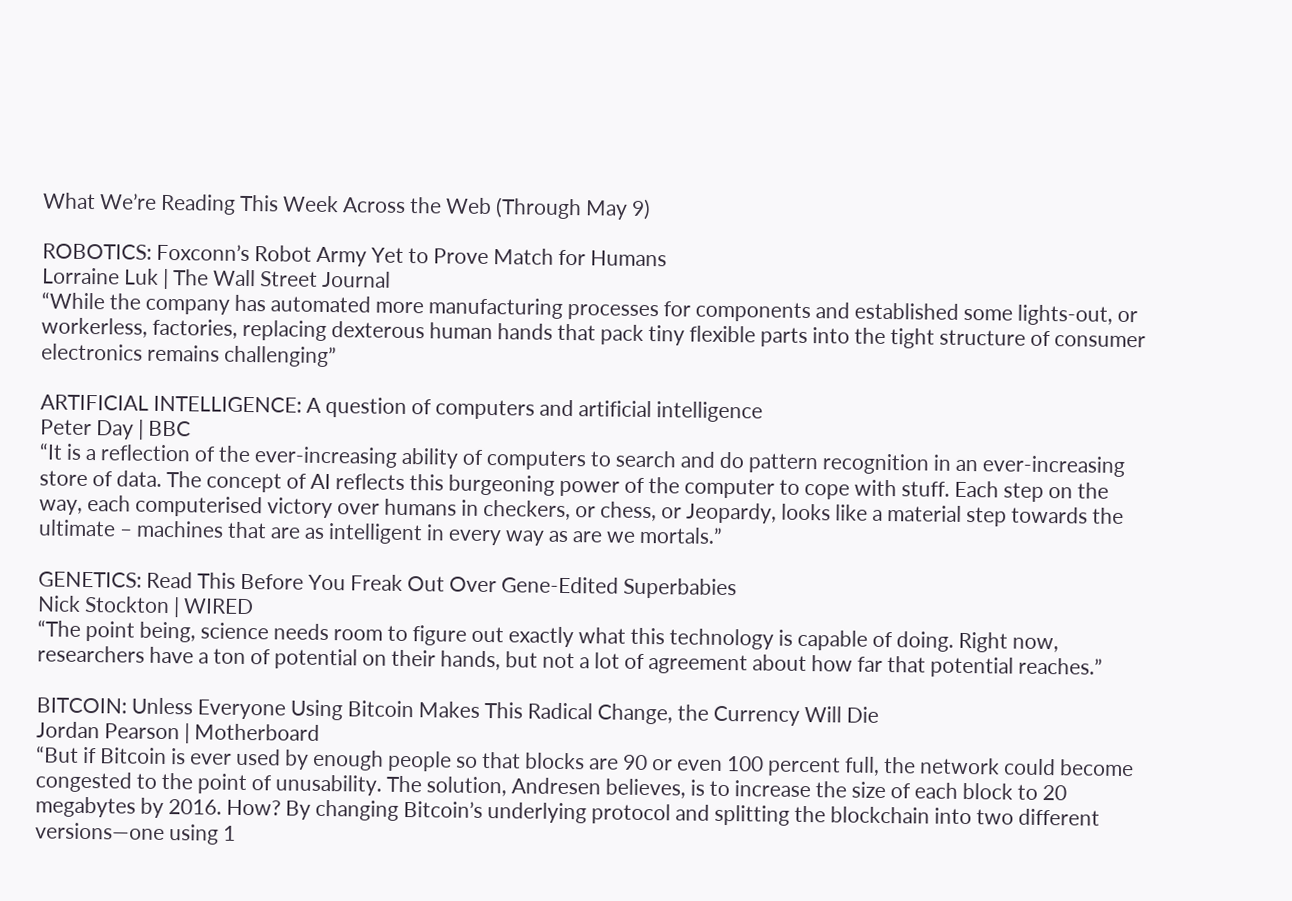What We’re Reading This Week Across the Web (Through May 9)

ROBOTICS: Foxconn’s Robot Army Yet to Prove Match for Humans
Lorraine Luk | The Wall Street Journal
“While the company has automated more manufacturing processes for components and established some lights-out, or workerless, factories, replacing dexterous human hands that pack tiny flexible parts into the tight structure of consumer electronics remains challenging”

ARTIFICIAL INTELLIGENCE: A question of computers and artificial intelligence
Peter Day | BBC
“It is a reflection of the ever-increasing ability of computers to search and do pattern recognition in an ever-increasing store of data. The concept of AI reflects this burgeoning power of the computer to cope with stuff. Each step on the way, each computerised victory over humans in checkers, or chess, or Jeopardy, looks like a material step towards the ultimate – machines that are as intelligent in every way as are we mortals.”

GENETICS: Read This Before You Freak Out Over Gene-Edited Superbabies
Nick Stockton | WIRED
“The point being, science needs room to figure out exactly what this technology is capable of doing. Right now, researchers have a ton of potential on their hands, but not a lot of agreement about how far that potential reaches.”

BITCOIN: Unless Everyone Using Bitcoin Makes This Radical Change, the Currency Will Die
Jordan Pearson | Motherboard
“But if Bitcoin is ever used by enough people so that blocks are 90 or even 100 percent full, the network could become congested to the point of unusability. The solution, Andresen believes, is to increase the size of each block to 20 megabytes by 2016. How? By changing Bitcoin’s underlying protocol and splitting the blockchain into two different versions—one using 1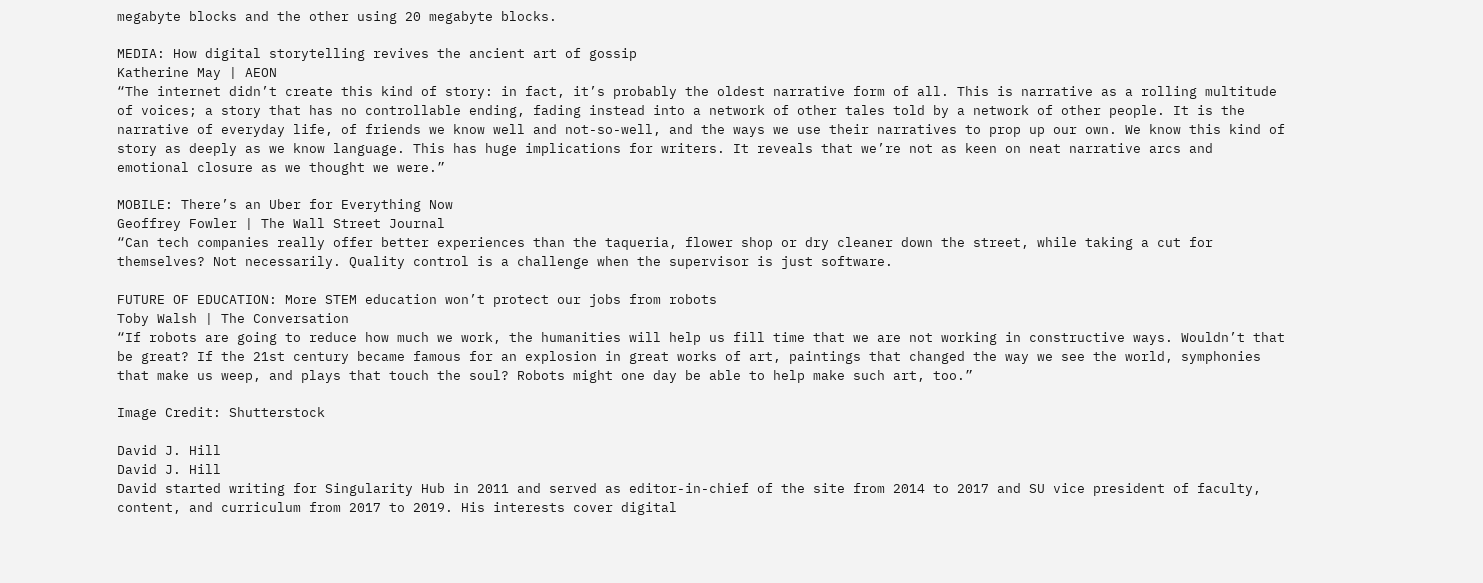megabyte blocks and the other using 20 megabyte blocks.

MEDIA: How digital storytelling revives the ancient art of gossip
Katherine May | AEON
“The internet didn’t create this kind of story: in fact, it’s probably the oldest narrative form of all. This is narrative as a rolling multitude of voices; a story that has no controllable ending, fading instead into a network of other tales told by a network of other people. It is the narrative of everyday life, of friends we know well and not-so-well, and the ways we use their narratives to prop up our own. We know this kind of story as deeply as we know language. This has huge implications for writers. It reveals that we’re not as keen on neat narrative arcs and emotional closure as we thought we were.”

MOBILE: There’s an Uber for Everything Now
Geoffrey Fowler | The Wall Street Journal
“Can tech companies really offer better experiences than the taqueria, flower shop or dry cleaner down the street, while taking a cut for themselves? Not necessarily. Quality control is a challenge when the supervisor is just software.

FUTURE OF EDUCATION: More STEM education won’t protect our jobs from robots
Toby Walsh | The Conversation
“If robots are going to reduce how much we work, the humanities will help us fill time that we are not working in constructive ways. Wouldn’t that be great? If the 21st century became famous for an explosion in great works of art, paintings that changed the way we see the world, symphonies that make us weep, and plays that touch the soul? Robots might one day be able to help make such art, too.”

Image Credit: Shutterstock

David J. Hill
David J. Hill
David started writing for Singularity Hub in 2011 and served as editor-in-chief of the site from 2014 to 2017 and SU vice president of faculty, content, and curriculum from 2017 to 2019. His interests cover digital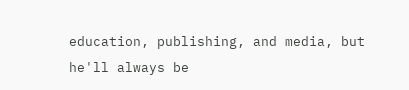education, publishing, and media, but he'll always be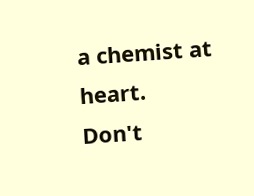a chemist at heart.
Don't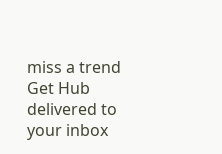miss a trend
Get Hub delivered to your inbox